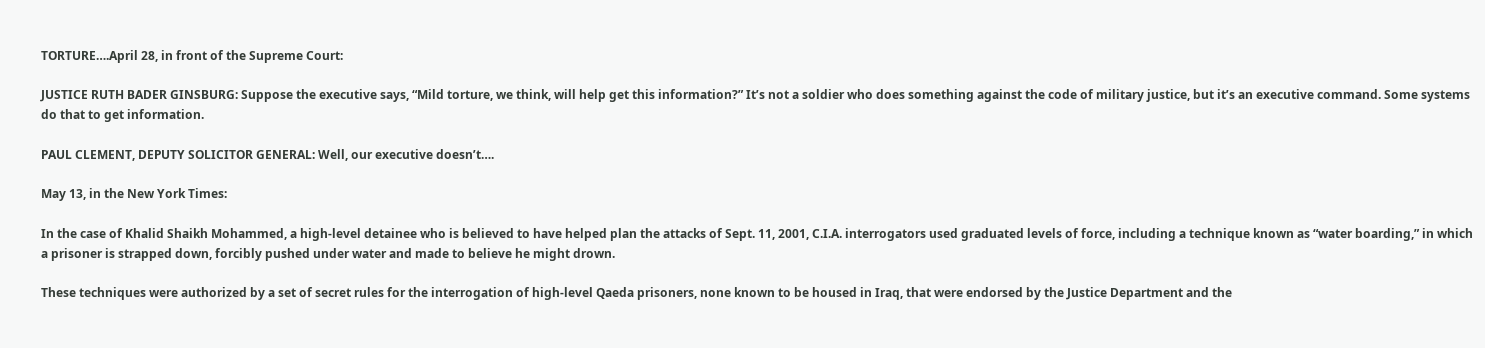TORTURE….April 28, in front of the Supreme Court:

JUSTICE RUTH BADER GINSBURG: Suppose the executive says, “Mild torture, we think, will help get this information?” It’s not a soldier who does something against the code of military justice, but it’s an executive command. Some systems do that to get information.

PAUL CLEMENT, DEPUTY SOLICITOR GENERAL: Well, our executive doesn’t….

May 13, in the New York Times:

In the case of Khalid Shaikh Mohammed, a high-level detainee who is believed to have helped plan the attacks of Sept. 11, 2001, C.I.A. interrogators used graduated levels of force, including a technique known as “water boarding,” in which a prisoner is strapped down, forcibly pushed under water and made to believe he might drown.

These techniques were authorized by a set of secret rules for the interrogation of high-level Qaeda prisoners, none known to be housed in Iraq, that were endorsed by the Justice Department and the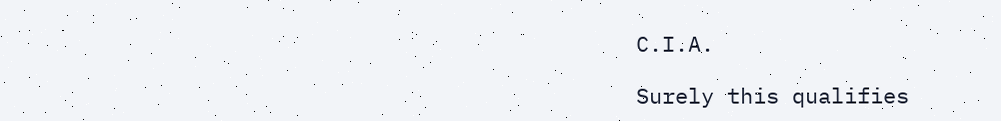C.I.A.

Surely this qualifies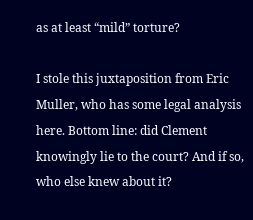as at least “mild” torture?

I stole this juxtaposition from Eric Muller, who has some legal analysis here. Bottom line: did Clement knowingly lie to the court? And if so, who else knew about it?